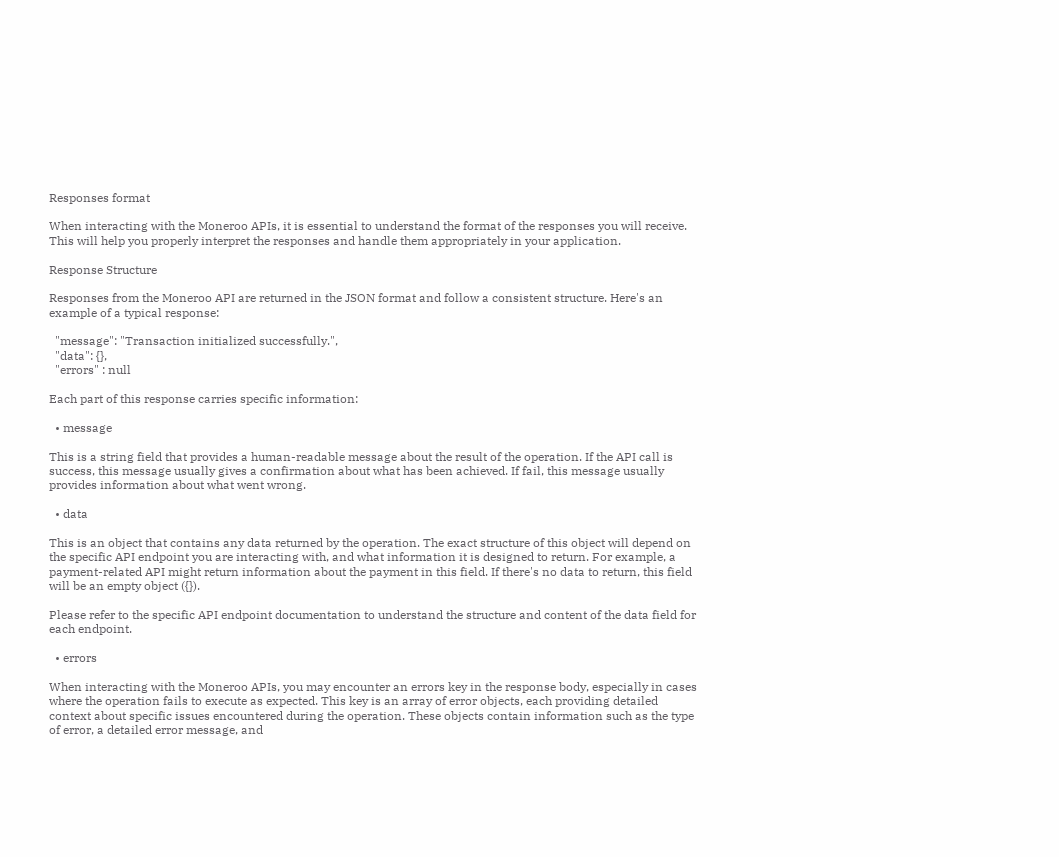Responses format

When interacting with the Moneroo APIs, it is essential to understand the format of the responses you will receive. This will help you properly interpret the responses and handle them appropriately in your application.

Response Structure

Responses from the Moneroo API are returned in the JSON format and follow a consistent structure. Here's an example of a typical response:

  "message": "Transaction initialized successfully.",
  "data": {},
  "errors" : null

Each part of this response carries specific information:

  • message

This is a string field that provides a human-readable message about the result of the operation. If the API call is success, this message usually gives a confirmation about what has been achieved. If fail, this message usually provides information about what went wrong.

  • data

This is an object that contains any data returned by the operation. The exact structure of this object will depend on the specific API endpoint you are interacting with, and what information it is designed to return. For example, a payment-related API might return information about the payment in this field. If there's no data to return, this field will be an empty object ({}).

Please refer to the specific API endpoint documentation to understand the structure and content of the data field for each endpoint.

  • errors

When interacting with the Moneroo APIs, you may encounter an errors key in the response body, especially in cases where the operation fails to execute as expected. This key is an array of error objects, each providing detailed context about specific issues encountered during the operation. These objects contain information such as the type of error, a detailed error message, and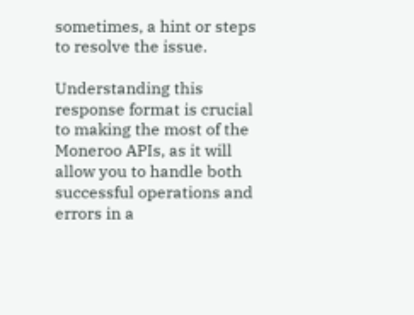sometimes, a hint or steps to resolve the issue.

Understanding this response format is crucial to making the most of the Moneroo APIs, as it will allow you to handle both successful operations and errors in a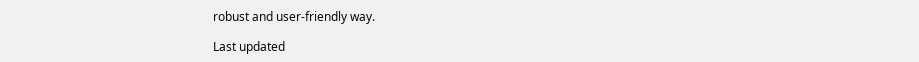robust and user-friendly way.

Last updated